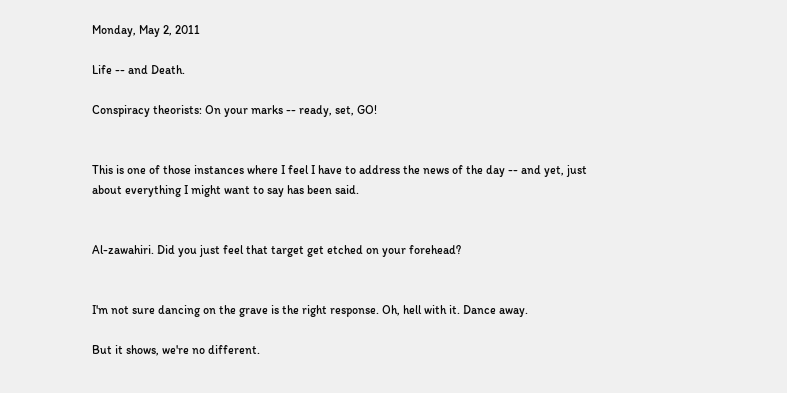Monday, May 2, 2011

Life -- and Death.

Conspiracy theorists: On your marks -- ready, set, GO!


This is one of those instances where I feel I have to address the news of the day -- and yet, just about everything I might want to say has been said.


Al-zawahiri. Did you just feel that target get etched on your forehead?


I'm not sure dancing on the grave is the right response. Oh, hell with it. Dance away.

But it shows, we're no different.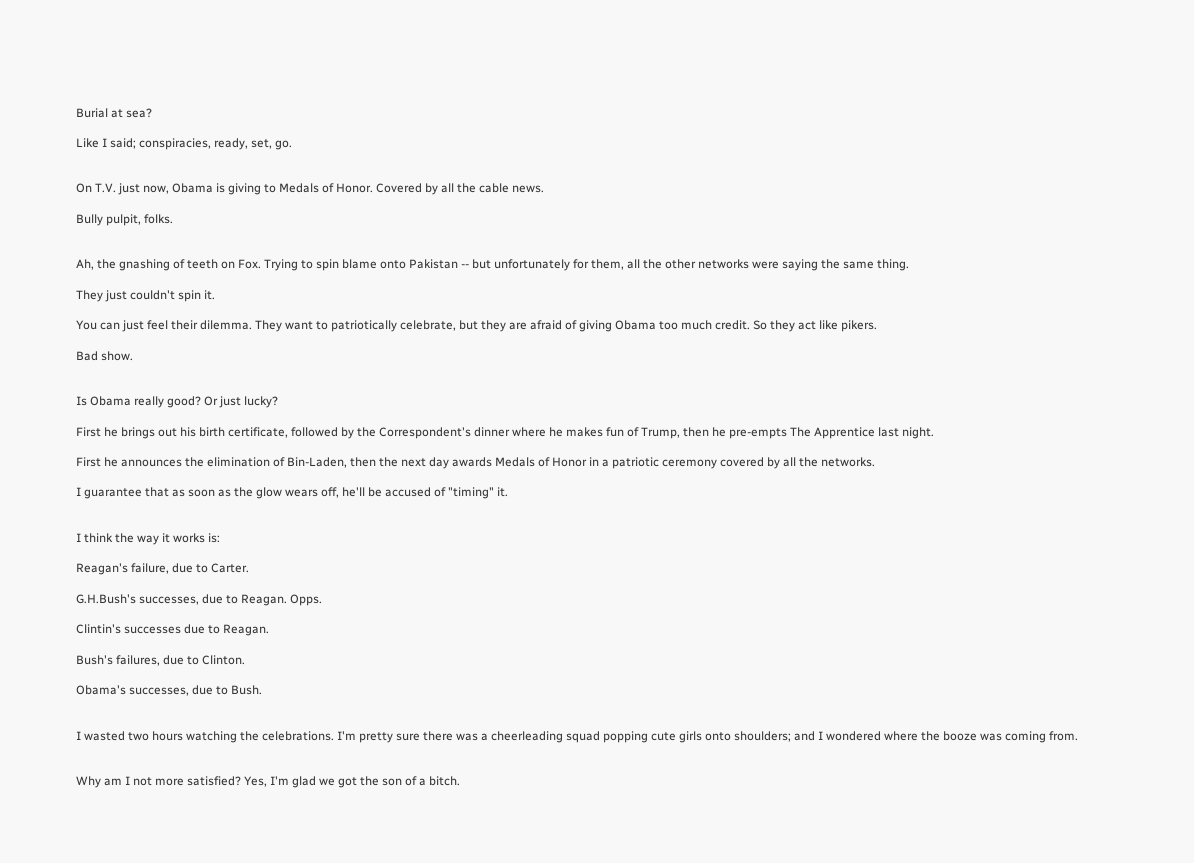Burial at sea?

Like I said; conspiracies, ready, set, go.


On T.V. just now, Obama is giving to Medals of Honor. Covered by all the cable news.

Bully pulpit, folks.


Ah, the gnashing of teeth on Fox. Trying to spin blame onto Pakistan -- but unfortunately for them, all the other networks were saying the same thing.

They just couldn't spin it.

You can just feel their dilemma. They want to patriotically celebrate, but they are afraid of giving Obama too much credit. So they act like pikers.

Bad show.


Is Obama really good? Or just lucky?

First he brings out his birth certificate, followed by the Correspondent's dinner where he makes fun of Trump, then he pre-empts The Apprentice last night.

First he announces the elimination of Bin-Laden, then the next day awards Medals of Honor in a patriotic ceremony covered by all the networks.

I guarantee that as soon as the glow wears off, he'll be accused of "timing" it.


I think the way it works is:

Reagan's failure, due to Carter.

G.H.Bush's successes, due to Reagan. Opps.

Clintin's successes due to Reagan.

Bush's failures, due to Clinton.

Obama's successes, due to Bush.


I wasted two hours watching the celebrations. I'm pretty sure there was a cheerleading squad popping cute girls onto shoulders; and I wondered where the booze was coming from.


Why am I not more satisfied? Yes, I'm glad we got the son of a bitch.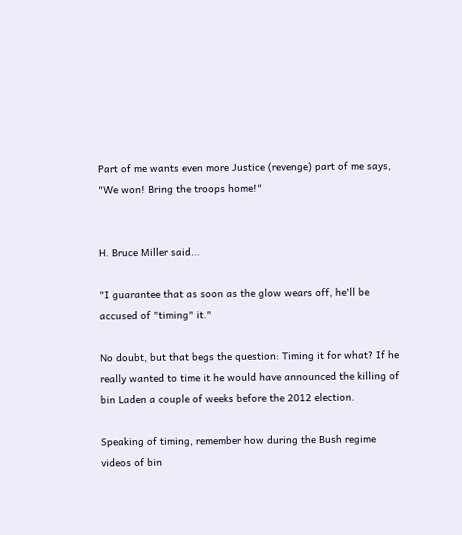Part of me wants even more Justice (revenge) part of me says, "We won! Bring the troops home!"


H. Bruce Miller said...

"I guarantee that as soon as the glow wears off, he'll be accused of "timing" it."

No doubt, but that begs the question: Timing it for what? If he really wanted to time it he would have announced the killing of bin Laden a couple of weeks before the 2012 election.

Speaking of timing, remember how during the Bush regime videos of bin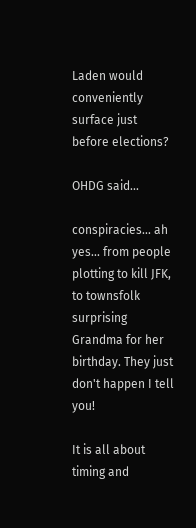Laden would conveniently surface just before elections?

OHDG said...

conspiracies... ah yes... from people plotting to kill JFK, to townsfolk surprising Grandma for her birthday. They just don't happen I tell you!

It is all about timing and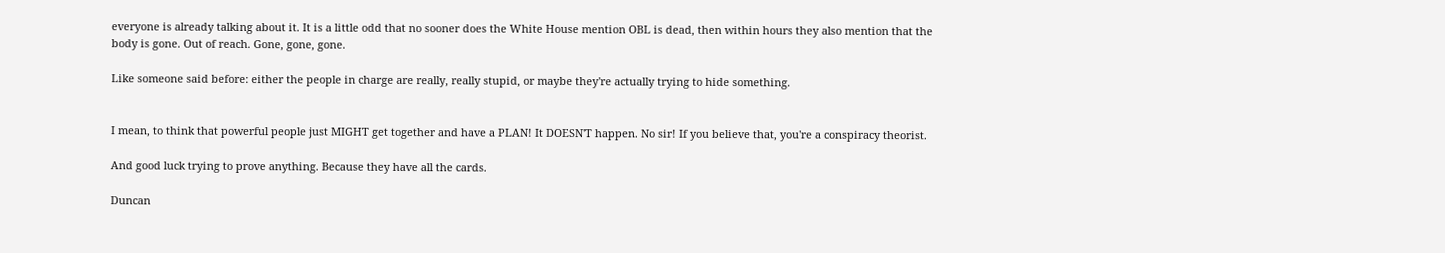everyone is already talking about it. It is a little odd that no sooner does the White House mention OBL is dead, then within hours they also mention that the body is gone. Out of reach. Gone, gone, gone.

Like someone said before: either the people in charge are really, really stupid, or maybe they're actually trying to hide something.


I mean, to think that powerful people just MIGHT get together and have a PLAN! It DOESN'T happen. No sir! If you believe that, you're a conspiracy theorist.

And good luck trying to prove anything. Because they have all the cards.

Duncan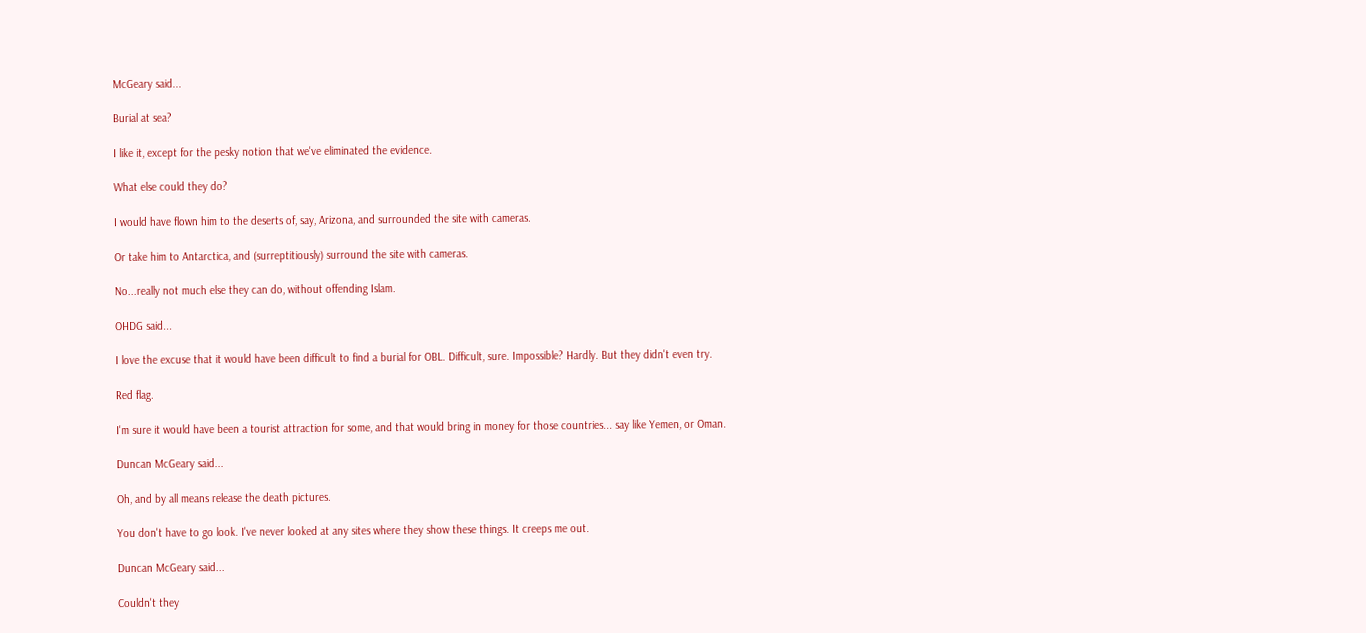McGeary said...

Burial at sea?

I like it, except for the pesky notion that we've eliminated the evidence.

What else could they do?

I would have flown him to the deserts of, say, Arizona, and surrounded the site with cameras.

Or take him to Antarctica, and (surreptitiously) surround the site with cameras.

No...really not much else they can do, without offending Islam.

OHDG said...

I love the excuse that it would have been difficult to find a burial for OBL. Difficult, sure. Impossible? Hardly. But they didn't even try.

Red flag.

I'm sure it would have been a tourist attraction for some, and that would bring in money for those countries... say like Yemen, or Oman.

Duncan McGeary said...

Oh, and by all means release the death pictures.

You don't have to go look. I've never looked at any sites where they show these things. It creeps me out.

Duncan McGeary said...

Couldn't they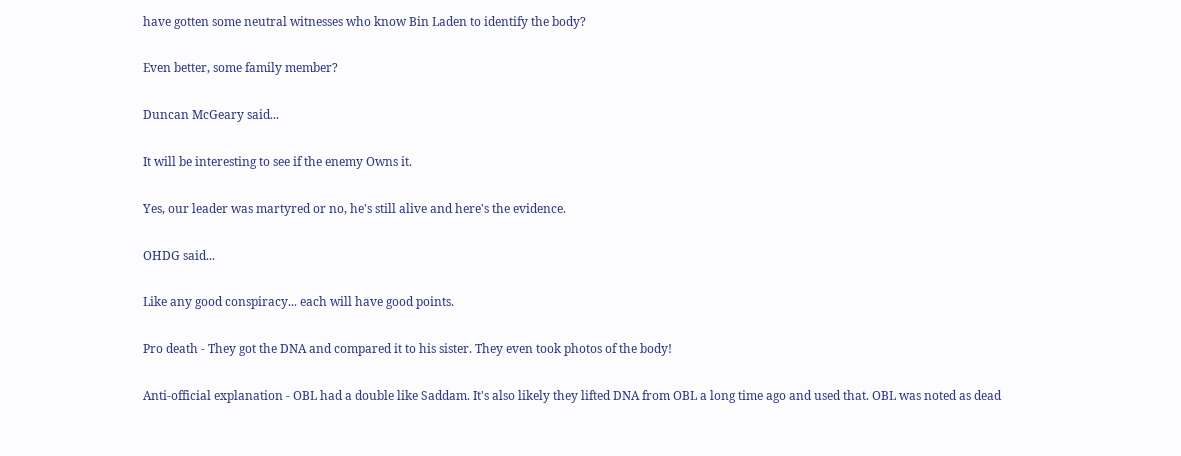have gotten some neutral witnesses who know Bin Laden to identify the body?

Even better, some family member?

Duncan McGeary said...

It will be interesting to see if the enemy Owns it.

Yes, our leader was martyred or no, he's still alive and here's the evidence.

OHDG said...

Like any good conspiracy... each will have good points.

Pro death - They got the DNA and compared it to his sister. They even took photos of the body!

Anti-official explanation - OBL had a double like Saddam. It's also likely they lifted DNA from OBL a long time ago and used that. OBL was noted as dead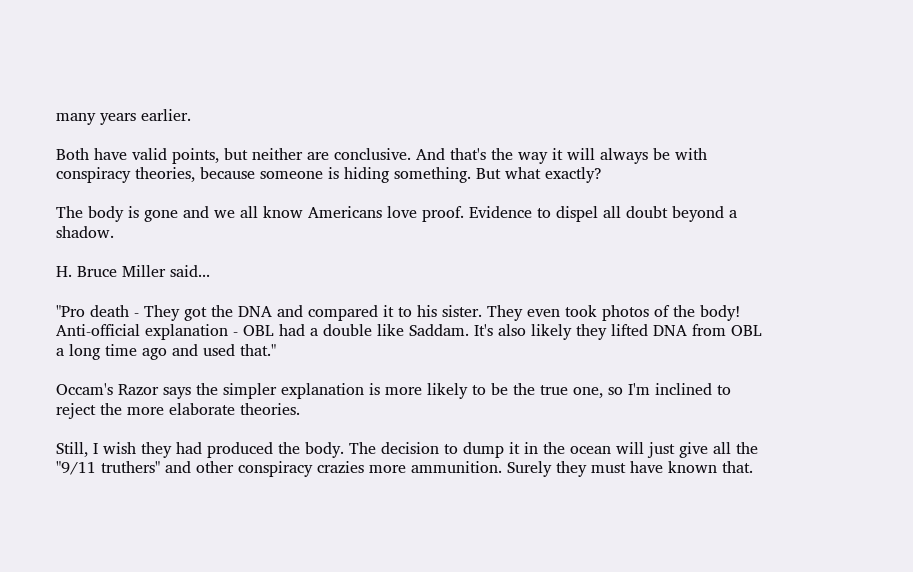many years earlier.

Both have valid points, but neither are conclusive. And that's the way it will always be with conspiracy theories, because someone is hiding something. But what exactly?

The body is gone and we all know Americans love proof. Evidence to dispel all doubt beyond a shadow.

H. Bruce Miller said...

"Pro death - They got the DNA and compared it to his sister. They even took photos of the body! Anti-official explanation - OBL had a double like Saddam. It's also likely they lifted DNA from OBL a long time ago and used that."

Occam's Razor says the simpler explanation is more likely to be the true one, so I'm inclined to reject the more elaborate theories.

Still, I wish they had produced the body. The decision to dump it in the ocean will just give all the "9/11 truthers" and other conspiracy crazies more ammunition. Surely they must have known that.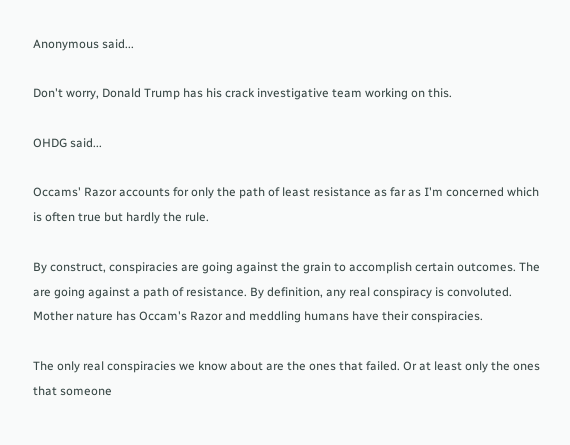Anonymous said...

Don't worry, Donald Trump has his crack investigative team working on this.

OHDG said...

Occams' Razor accounts for only the path of least resistance as far as I'm concerned which is often true but hardly the rule.

By construct, conspiracies are going against the grain to accomplish certain outcomes. The are going against a path of resistance. By definition, any real conspiracy is convoluted. Mother nature has Occam's Razor and meddling humans have their conspiracies.

The only real conspiracies we know about are the ones that failed. Or at least only the ones that someone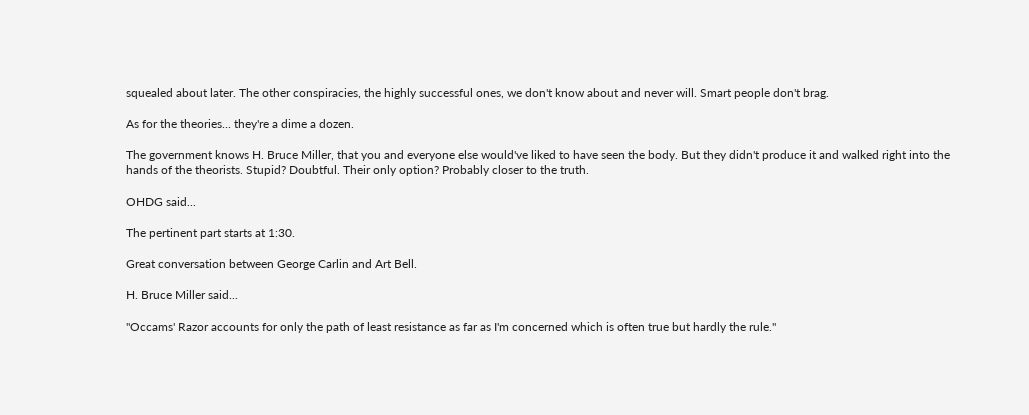squealed about later. The other conspiracies, the highly successful ones, we don't know about and never will. Smart people don't brag.

As for the theories... they're a dime a dozen.

The government knows H. Bruce Miller, that you and everyone else would've liked to have seen the body. But they didn't produce it and walked right into the hands of the theorists. Stupid? Doubtful. Their only option? Probably closer to the truth.

OHDG said...

The pertinent part starts at 1:30.

Great conversation between George Carlin and Art Bell.

H. Bruce Miller said...

"Occams' Razor accounts for only the path of least resistance as far as I'm concerned which is often true but hardly the rule."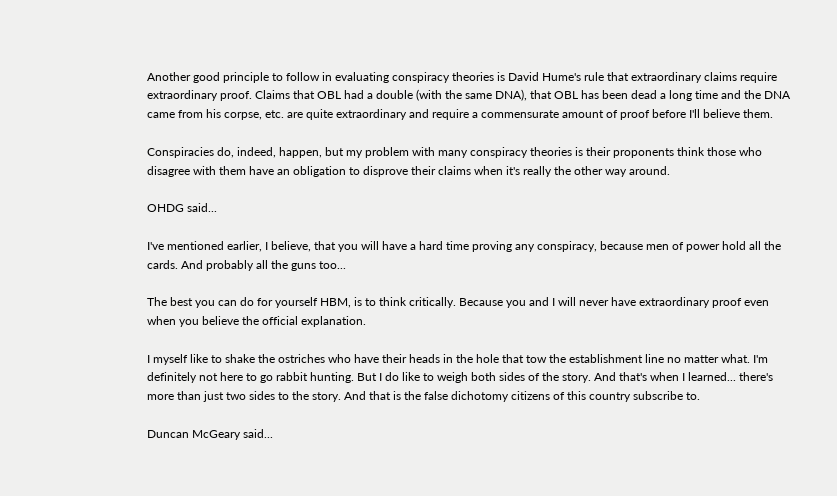Another good principle to follow in evaluating conspiracy theories is David Hume's rule that extraordinary claims require extraordinary proof. Claims that OBL had a double (with the same DNA), that OBL has been dead a long time and the DNA came from his corpse, etc. are quite extraordinary and require a commensurate amount of proof before I'll believe them.

Conspiracies do, indeed, happen, but my problem with many conspiracy theories is their proponents think those who disagree with them have an obligation to disprove their claims when it's really the other way around.

OHDG said...

I've mentioned earlier, I believe, that you will have a hard time proving any conspiracy, because men of power hold all the cards. And probably all the guns too...

The best you can do for yourself HBM, is to think critically. Because you and I will never have extraordinary proof even when you believe the official explanation.

I myself like to shake the ostriches who have their heads in the hole that tow the establishment line no matter what. I'm definitely not here to go rabbit hunting. But I do like to weigh both sides of the story. And that's when I learned... there's more than just two sides to the story. And that is the false dichotomy citizens of this country subscribe to.

Duncan McGeary said...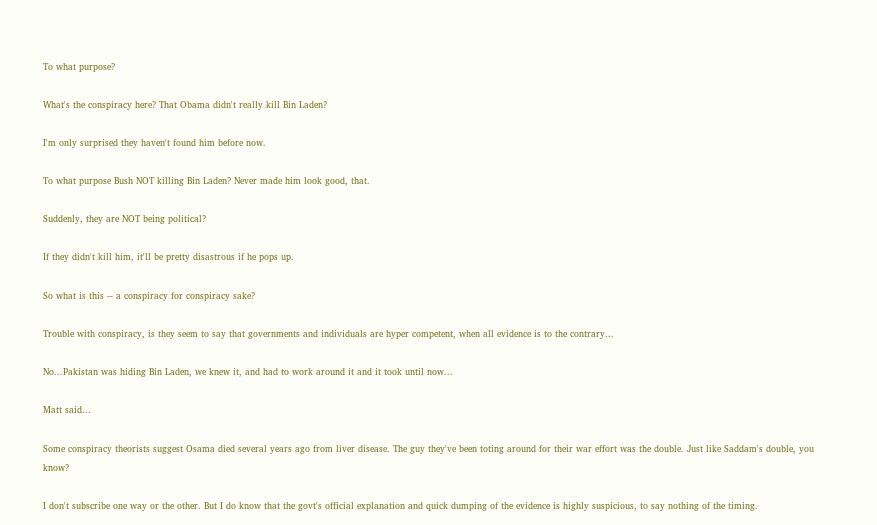To what purpose?

What's the conspiracy here? That Obama didn't really kill Bin Laden?

I'm only surprised they haven't found him before now.

To what purpose Bush NOT killing Bin Laden? Never made him look good, that.

Suddenly, they are NOT being political?

If they didn't kill him, it'll be pretty disastrous if he pops up.

So what is this -- a conspiracy for conspiracy sake?

Trouble with conspiracy, is they seem to say that governments and individuals are hyper competent, when all evidence is to the contrary...

No...Pakistan was hiding Bin Laden, we knew it, and had to work around it and it took until now...

Matt said...

Some conspiracy theorists suggest Osama died several years ago from liver disease. The guy they've been toting around for their war effort was the double. Just like Saddam's double, you know?

I don't subscribe one way or the other. But I do know that the govt's official explanation and quick dumping of the evidence is highly suspicious, to say nothing of the timing.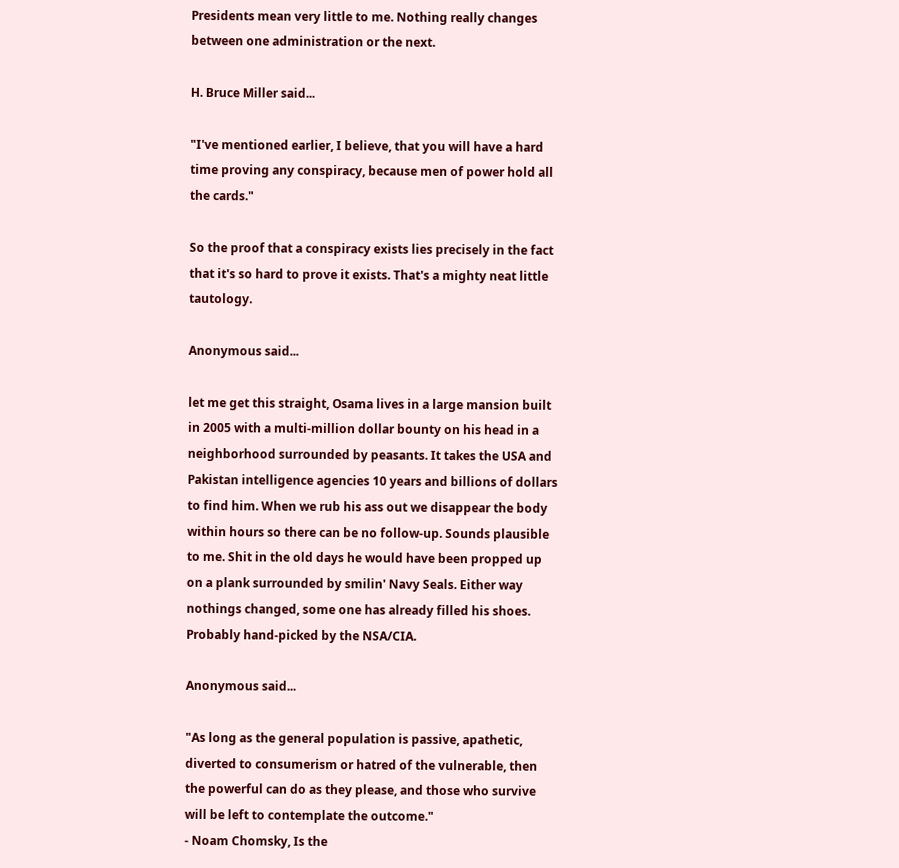Presidents mean very little to me. Nothing really changes between one administration or the next.

H. Bruce Miller said...

"I've mentioned earlier, I believe, that you will have a hard time proving any conspiracy, because men of power hold all the cards."

So the proof that a conspiracy exists lies precisely in the fact that it's so hard to prove it exists. That's a mighty neat little tautology.

Anonymous said...

let me get this straight, Osama lives in a large mansion built in 2005 with a multi-million dollar bounty on his head in a neighborhood surrounded by peasants. It takes the USA and Pakistan intelligence agencies 10 years and billions of dollars to find him. When we rub his ass out we disappear the body within hours so there can be no follow-up. Sounds plausible to me. Shit in the old days he would have been propped up on a plank surrounded by smilin' Navy Seals. Either way nothings changed, some one has already filled his shoes. Probably hand-picked by the NSA/CIA.

Anonymous said...

"As long as the general population is passive, apathetic, diverted to consumerism or hatred of the vulnerable, then the powerful can do as they please, and those who survive will be left to contemplate the outcome."
- Noam Chomsky, Is the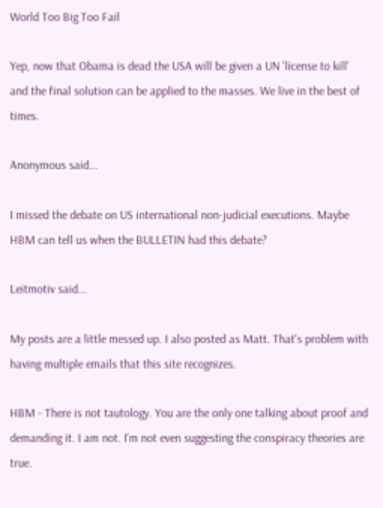World Too Big Too Fail

Yep, now that Obama is dead the USA will be given a UN 'license to kill' and the final solution can be applied to the masses. We live in the best of times.

Anonymous said...

I missed the debate on US international non-judicial executions. Maybe HBM can tell us when the BULLETIN had this debate?

Leitmotiv said...

My posts are a little messed up. I also posted as Matt. That's problem with having multiple emails that this site recognizes.

HBM - There is not tautology. You are the only one talking about proof and demanding it. I am not. I'm not even suggesting the conspiracy theories are true.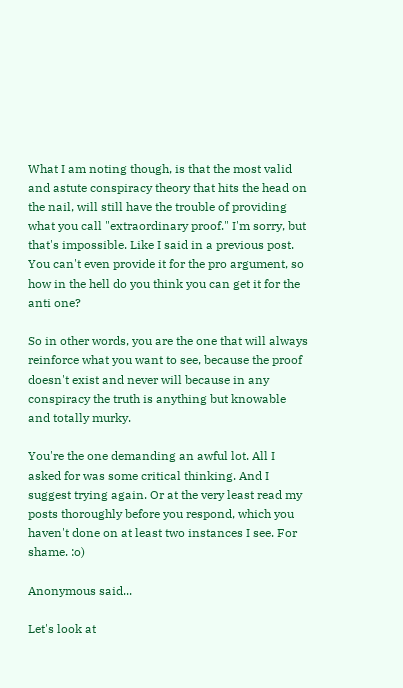What I am noting though, is that the most valid and astute conspiracy theory that hits the head on the nail, will still have the trouble of providing what you call "extraordinary proof." I'm sorry, but that's impossible. Like I said in a previous post. You can't even provide it for the pro argument, so how in the hell do you think you can get it for the anti one?

So in other words, you are the one that will always reinforce what you want to see, because the proof doesn't exist and never will because in any conspiracy the truth is anything but knowable and totally murky.

You're the one demanding an awful lot. All I asked for was some critical thinking. And I suggest trying again. Or at the very least read my posts thoroughly before you respond, which you haven't done on at least two instances I see. For shame. :o)

Anonymous said...

Let's look at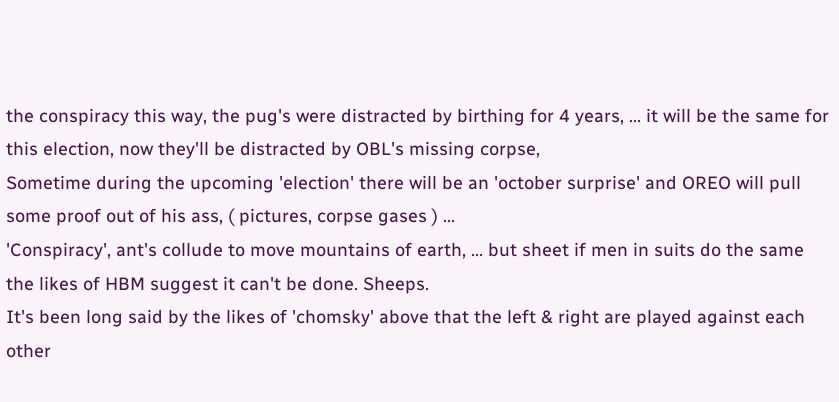the conspiracy this way, the pug's were distracted by birthing for 4 years, ... it will be the same for this election, now they'll be distracted by OBL's missing corpse,
Sometime during the upcoming 'election' there will be an 'october surprise' and OREO will pull some proof out of his ass, ( pictures, corpse gases ) ...
'Conspiracy', ant's collude to move mountains of earth, ... but sheet if men in suits do the same the likes of HBM suggest it can't be done. Sheeps.
It's been long said by the likes of 'chomsky' above that the left & right are played against each other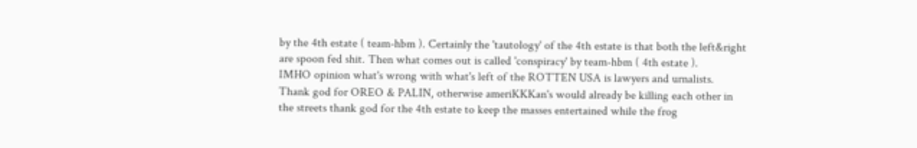by the 4th estate ( team-hbm ). Certainly the 'tautology' of the 4th estate is that both the left&right are spoon fed shit. Then what comes out is called 'conspiracy' by team-hbm ( 4th estate ).
IMHO opinion what's wrong with what's left of the ROTTEN USA is lawyers and urnalists.
Thank god for OREO & PALIN, otherwise ameriKKKan's would already be killing each other in the streets thank god for the 4th estate to keep the masses entertained while the frog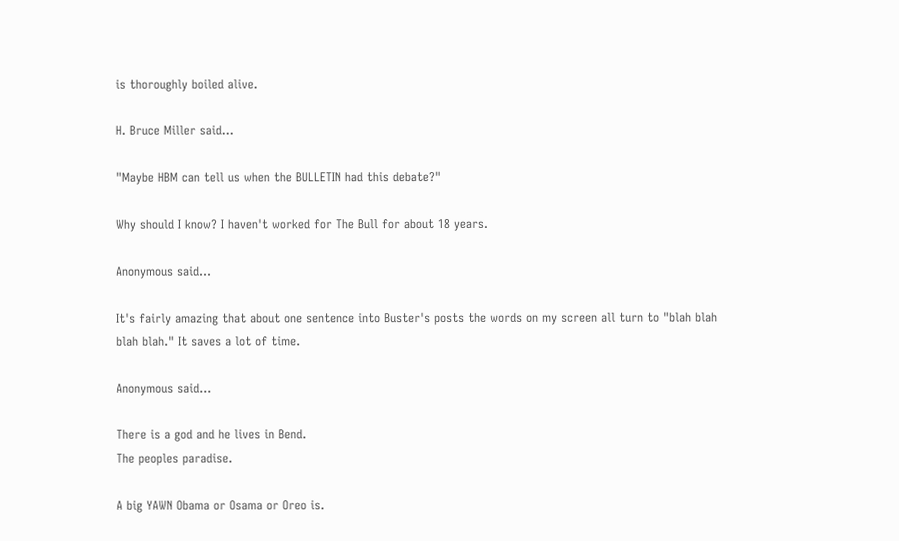is thoroughly boiled alive.

H. Bruce Miller said...

"Maybe HBM can tell us when the BULLETIN had this debate?"

Why should I know? I haven't worked for The Bull for about 18 years.

Anonymous said...

It's fairly amazing that about one sentence into Buster's posts the words on my screen all turn to "blah blah blah blah." It saves a lot of time.

Anonymous said...

There is a god and he lives in Bend.
The peoples paradise.

A big YAWN Obama or Osama or Oreo is.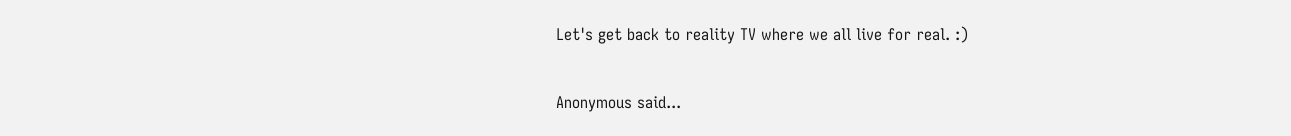Let's get back to reality TV where we all live for real. :)

Anonymous said...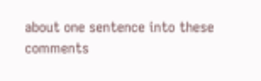about one sentence into these comments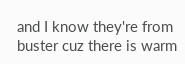and I know they're from buster cuz there is warm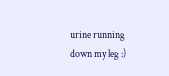urine running down my leg :)